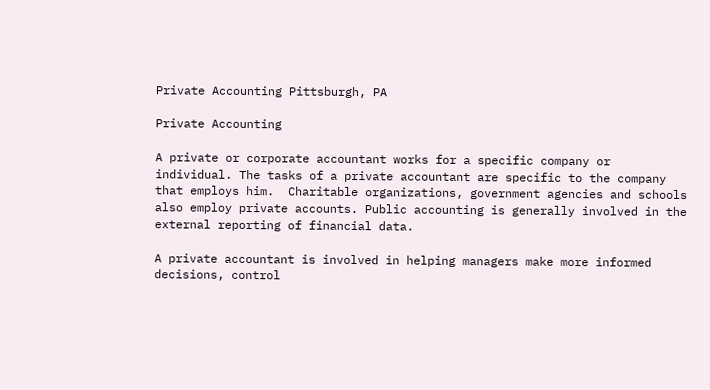Private Accounting Pittsburgh, PA

Private Accounting

A private or corporate accountant works for a specific company or individual. The tasks of a private accountant are specific to the company that employs him.  Charitable organizations, government agencies and schools also employ private accounts. Public accounting is generally involved in the external reporting of financial data.

A private accountant is involved in helping managers make more informed decisions, control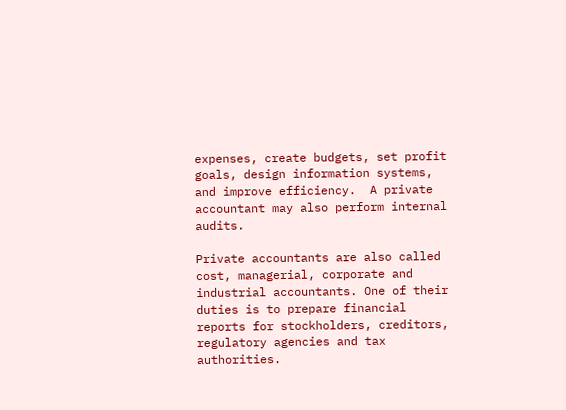expenses, create budgets, set profit goals, design information systems, and improve efficiency.  A private accountant may also perform internal audits.

Private accountants are also called cost, managerial, corporate and industrial accountants. One of their duties is to prepare financial reports for stockholders, creditors, regulatory agencies and tax authorities.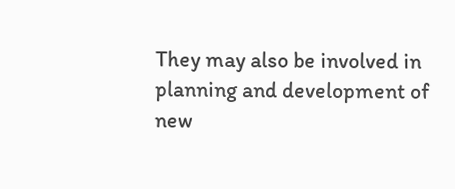They may also be involved in planning and development of new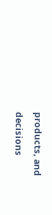products, and decisions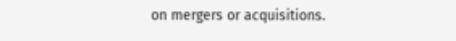on mergers or acquisitions.